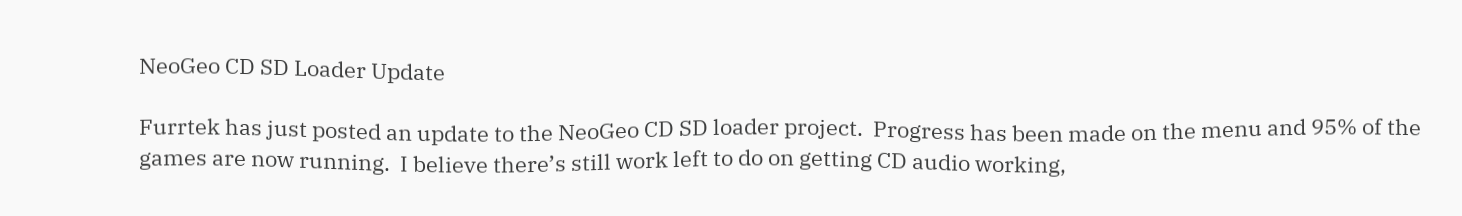NeoGeo CD SD Loader Update

Furrtek has just posted an update to the NeoGeo CD SD loader project.  Progress has been made on the menu and 95% of the games are now running.  I believe there’s still work left to do on getting CD audio working,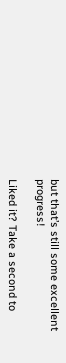but that’s still some excellent progress!

Liked it? Take a second to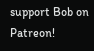support Bob on Patreon!